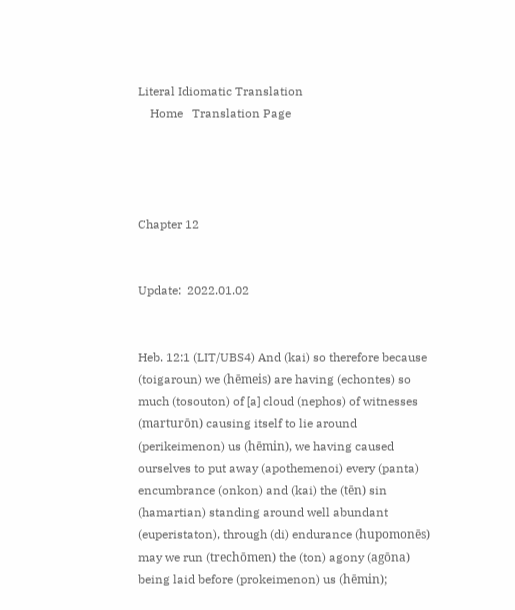Literal Idiomatic Translation
    Home   Translation Page




Chapter 12


Update:  2022.01.02


Heb. 12:1 (LIT/UBS4) And (kai) so therefore because (toigaroun) we (hēmeis) are having (echontes) so much (tosouton) of [a] cloud (nephos) of witnesses (marturōn) causing itself to lie around (perikeimenon) us (hēmin), we having caused ourselves to put away (apothemenoi) every (panta) encumbrance (onkon) and (kai) the (tēn) sin (hamartian) standing around well abundant (euperistaton), through (di) endurance (hupomonēs) may we run (trechōmen) the (ton) agony (agōna) being laid before (prokeimenon) us (hēmin);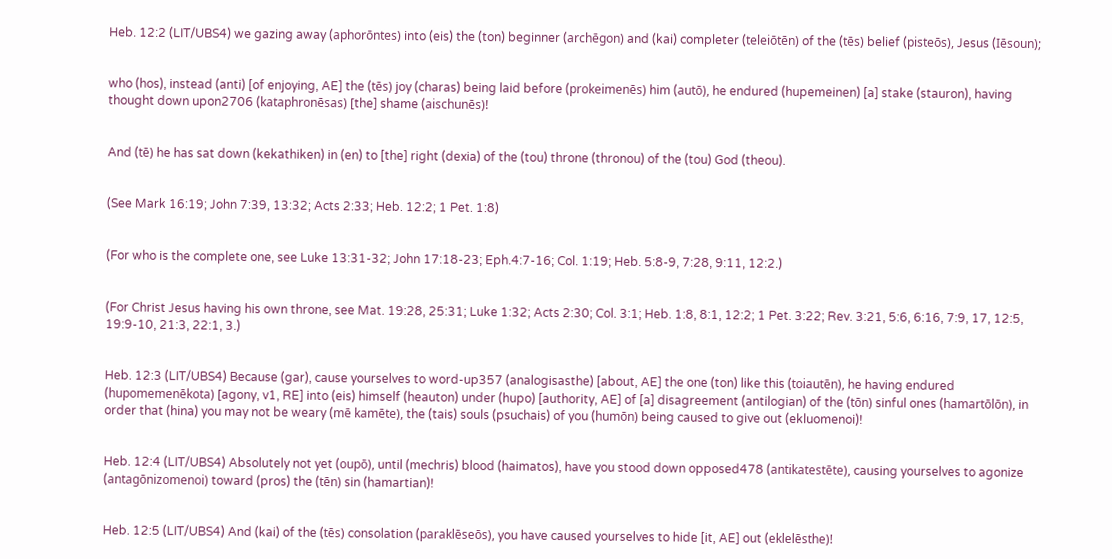Heb. 12:2 (LIT/UBS4) we gazing away (aphorōntes) into (eis) the (ton) beginner (archēgon) and (kai) completer (teleiōtēn) of the (tēs) belief (pisteōs), Jesus (Iēsoun);


who (hos), instead (anti) [of enjoying, AE] the (tēs) joy (charas) being laid before (prokeimenēs) him (autō), he endured (hupemeinen) [a] stake (stauron), having thought down upon2706 (kataphronēsas) [the] shame (aischunēs)!


And (tē) he has sat down (kekathiken) in (en) to [the] right (dexia) of the (tou) throne (thronou) of the (tou) God (theou).


(See Mark 16:19; John 7:39, 13:32; Acts 2:33; Heb. 12:2; 1 Pet. 1:8)


(For who is the complete one, see Luke 13:31-32; John 17:18-23; Eph.4:7-16; Col. 1:19; Heb. 5:8-9, 7:28, 9:11, 12:2.)


(For Christ Jesus having his own throne, see Mat. 19:28, 25:31; Luke 1:32; Acts 2:30; Col. 3:1; Heb. 1:8, 8:1, 12:2; 1 Pet. 3:22; Rev. 3:21, 5:6, 6:16, 7:9, 17, 12:5, 19:9-10, 21:3, 22:1, 3.)


Heb. 12:3 (LIT/UBS4) Because (gar), cause yourselves to word-up357 (analogisasthe) [about, AE] the one (ton) like this (toiautēn), he having endured (hupomemenēkota) [agony, v1, RE] into (eis) himself (heauton) under (hupo) [authority, AE] of [a] disagreement (antilogian) of the (tōn) sinful ones (hamartōlōn), in order that (hina) you may not be weary (mē kamēte), the (tais) souls (psuchais) of you (humōn) being caused to give out (ekluomenoi)!


Heb. 12:4 (LIT/UBS4) Absolutely not yet (oupō), until (mechris) blood (haimatos), have you stood down opposed478 (antikatestēte), causing yourselves to agonize (antagōnizomenoi) toward (pros) the (tēn) sin (hamartian)!


Heb. 12:5 (LIT/UBS4) And (kai) of the (tēs) consolation (paraklēseōs), you have caused yourselves to hide [it, AE] out (eklelēsthe)!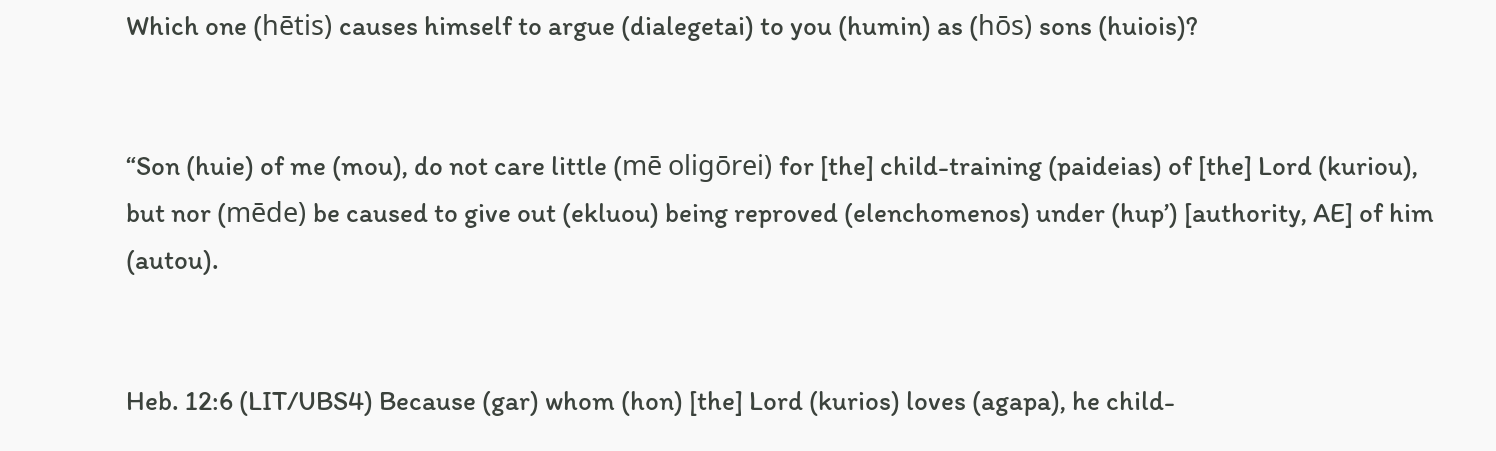Which one (hētis) causes himself to argue (dialegetai) to you (humin) as (hōs) sons (huiois)?


“Son (huie) of me (mou), do not care little (mē oligōrei) for [the] child-training (paideias) of [the] Lord (kuriou), but nor (mēde) be caused to give out (ekluou) being reproved (elenchomenos) under (hup’) [authority, AE] of him (autou).


Heb. 12:6 (LIT/UBS4) Because (gar) whom (hon) [the] Lord (kurios) loves (agapa), he child-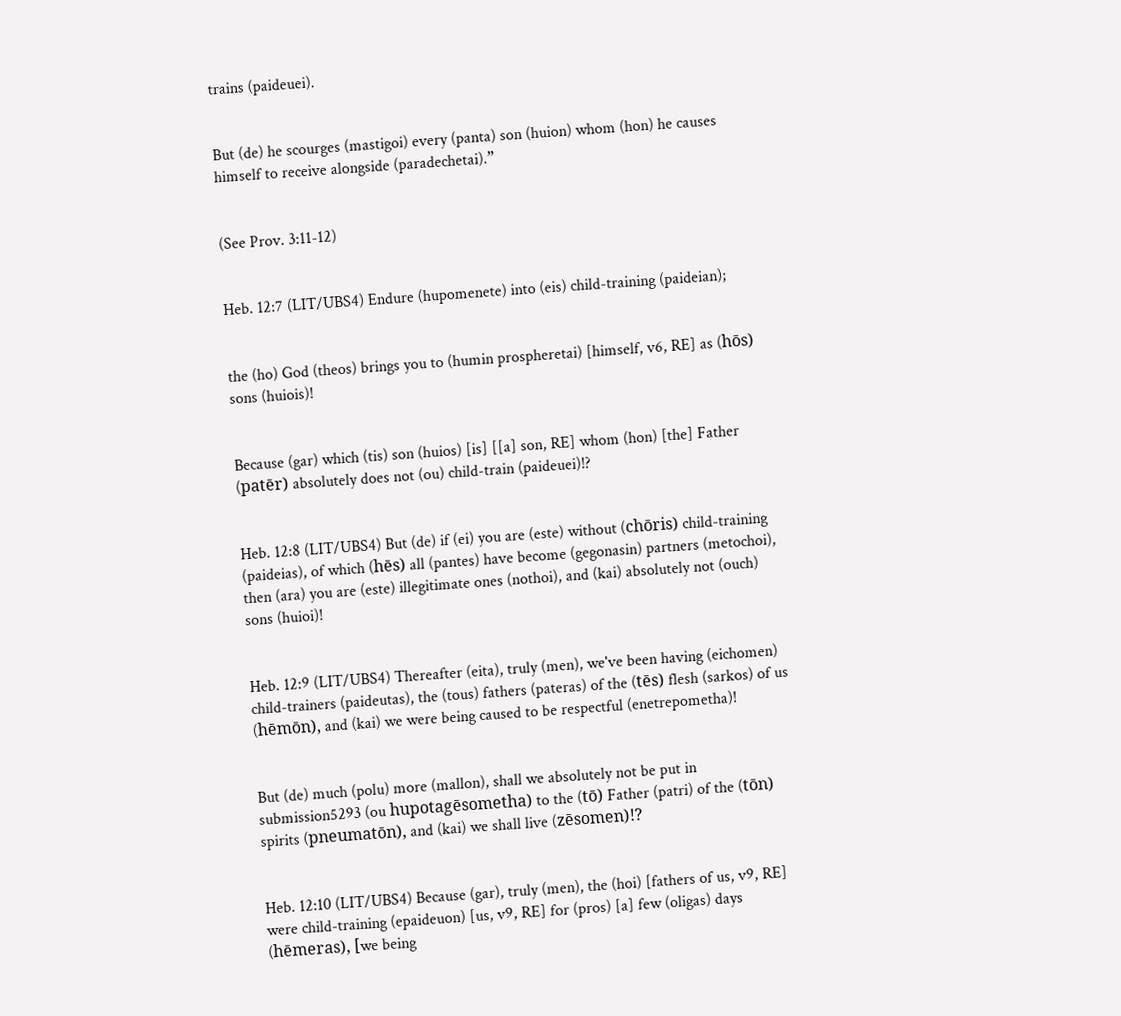trains (paideuei).


But (de) he scourges (mastigoi) every (panta) son (huion) whom (hon) he causes himself to receive alongside (paradechetai).”


(See Prov. 3:11-12)


Heb. 12:7 (LIT/UBS4) Endure (hupomenete) into (eis) child-training (paideian);


the (ho) God (theos) brings you to (humin prospheretai) [himself, v6, RE] as (hōs) sons (huiois)!


Because (gar) which (tis) son (huios) [is] [[a] son, RE] whom (hon) [the] Father (patēr) absolutely does not (ou) child-train (paideuei)!?


Heb. 12:8 (LIT/UBS4) But (de) if (ei) you are (este) without (chōris) child-training (paideias), of which (hēs) all (pantes) have become (gegonasin) partners (metochoi), then (ara) you are (este) illegitimate ones (nothoi), and (kai) absolutely not (ouch) sons (huioi)!


Heb. 12:9 (LIT/UBS4) Thereafter (eita), truly (men), we've been having (eichomen) child-trainers (paideutas), the (tous) fathers (pateras) of the (tēs) flesh (sarkos) of us (hēmōn), and (kai) we were being caused to be respectful (enetrepometha)!


But (de) much (polu) more (mallon), shall we absolutely not be put in submission5293 (ou hupotagēsometha) to the (tō) Father (patri) of the (tōn) spirits (pneumatōn), and (kai) we shall live (zēsomen)!?


Heb. 12:10 (LIT/UBS4) Because (gar), truly (men), the (hoi) [fathers of us, v9, RE] were child-training (epaideuon) [us, v9, RE] for (pros) [a] few (oligas) days (hēmeras), [we being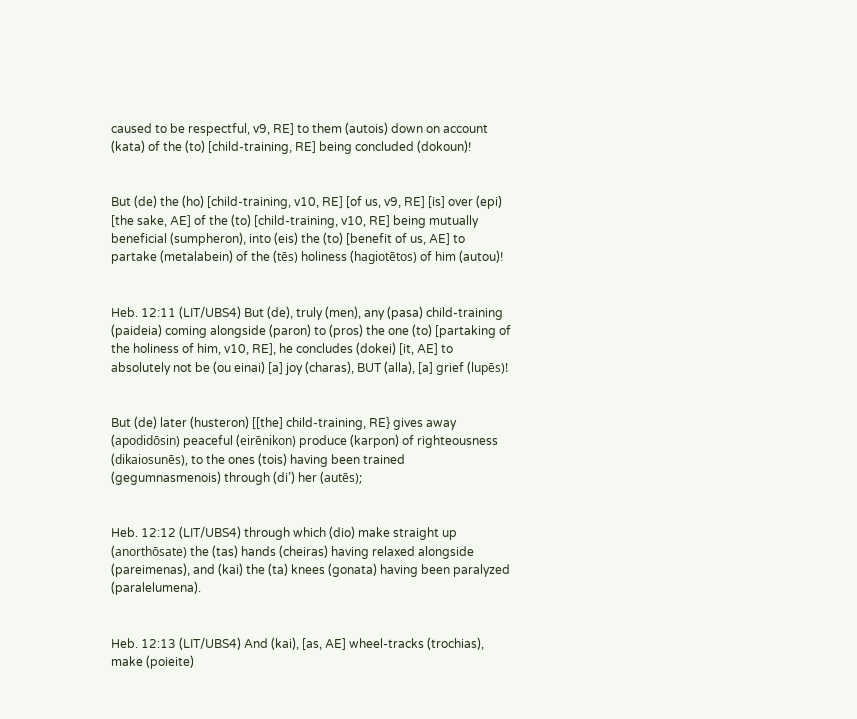caused to be respectful, v9, RE] to them (autois) down on account (kata) of the (to) [child-training, RE] being concluded (dokoun)!


But (de) the (ho) [child-training, v10, RE] [of us, v9, RE] [is] over (epi) [the sake, AE] of the (to) [child-training, v10, RE] being mutually beneficial (sumpheron), into (eis) the (to) [benefit of us, AE] to partake (metalabein) of the (tēs) holiness (hagiotētos) of him (autou)!


Heb. 12:11 (LIT/UBS4) But (de), truly (men), any (pasa) child-training (paideia) coming alongside (paron) to (pros) the one (to) [partaking of the holiness of him, v10, RE], he concludes (dokei) [it, AE] to absolutely not be (ou einai) [a] joy (charas), BUT (alla), [a] grief (lupēs)!


But (de) later (husteron) [[the] child-training, RE} gives away (apodidōsin) peaceful (eirēnikon) produce (karpon) of righteousness (dikaiosunēs), to the ones (tois) having been trained (gegumnasmenois) through (di’) her (autēs);


Heb. 12:12 (LIT/UBS4) through which (dio) make straight up (anorthōsate) the (tas) hands (cheiras) having relaxed alongside (pareimenas), and (kai) the (ta) knees (gonata) having been paralyzed (paralelumena).


Heb. 12:13 (LIT/UBS4) And (kai), [as, AE] wheel-tracks (trochias), make (poieite)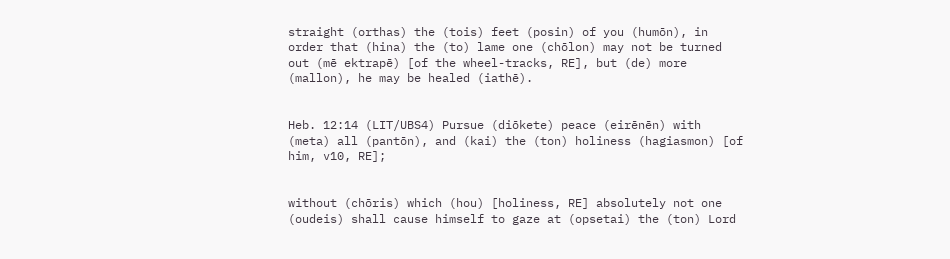straight (orthas) the (tois) feet (posin) of you (humōn), in order that (hina) the (to) lame one (chōlon) may not be turned out (mē ektrapē) [of the wheel-tracks, RE], but (de) more (mallon), he may be healed (iathē).


Heb. 12:14 (LIT/UBS4) Pursue (diōkete) peace (eirēnēn) with (meta) all (pantōn), and (kai) the (ton) holiness (hagiasmon) [of him, v10, RE];


without (chōris) which (hou) [holiness, RE] absolutely not one (oudeis) shall cause himself to gaze at (opsetai) the (ton) Lord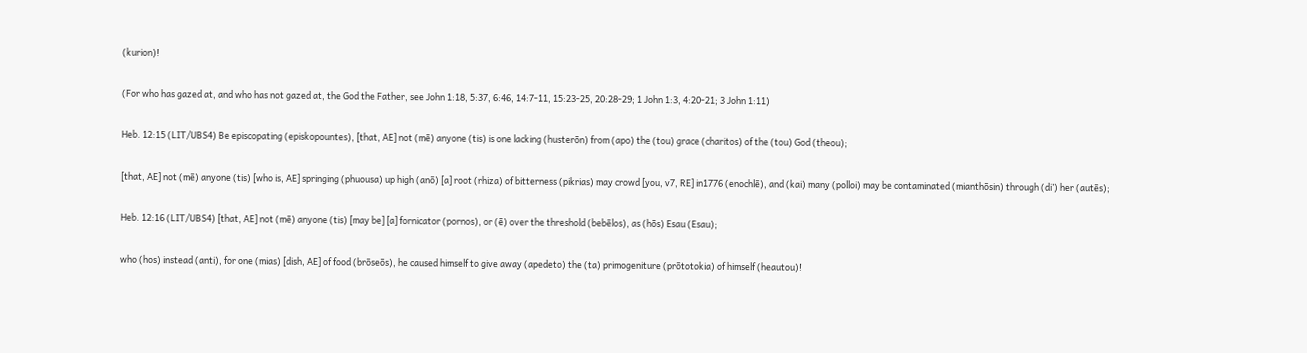(kurion)!


(For who has gazed at, and who has not gazed at, the God the Father, see John 1:18, 5:37, 6:46, 14:7-11, 15:23-25, 20:28-29; 1 John 1:3, 4:20-21; 3 John 1:11)


Heb. 12:15 (LIT/UBS4) Be episcopating (episkopountes), [that, AE] not (mē) anyone (tis) is one lacking (husterōn) from (apo) the (tou) grace (charitos) of the (tou) God (theou);


[that, AE] not (mē) anyone (tis) [who is, AE] springing (phuousa) up high (anō) [a] root (rhiza) of bitterness (pikrias) may crowd [you, v7, RE] in1776 (enochlē), and (kai) many (polloi) may be contaminated (mianthōsin) through (di’) her (autēs);


Heb. 12:16 (LIT/UBS4) [that, AE] not (mē) anyone (tis) [may be] [a] fornicator (pornos), or (ē) over the threshold (bebēlos), as (hōs) Esau (Esau);


who (hos) instead (anti), for one (mias) [dish, AE] of food (brōseōs), he caused himself to give away (apedeto) the (ta) primogeniture (prōtotokia) of himself (heautou)!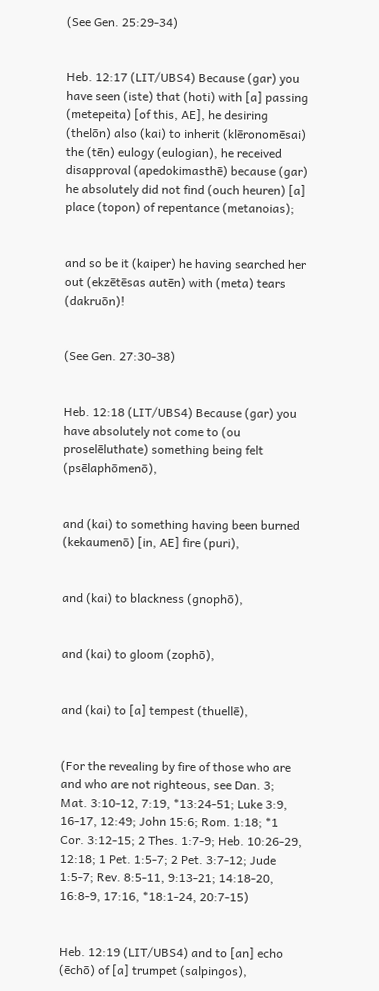(See Gen. 25:29-34)


Heb. 12:17 (LIT/UBS4) Because (gar) you have seen (iste) that (hoti) with [a] passing (metepeita) [of this, AE], he desiring (thelōn) also (kai) to inherit (klēronomēsai) the (tēn) eulogy (eulogian), he received disapproval (apedokimasthē) because (gar) he absolutely did not find (ouch heuren) [a] place (topon) of repentance (metanoias);


and so be it (kaiper) he having searched her out (ekzētēsas autēn) with (meta) tears (dakruōn)!


(See Gen. 27:30-38)


Heb. 12:18 (LIT/UBS4) Because (gar) you have absolutely not come to (ou proselēluthate) something being felt (psēlaphōmenō),


and (kai) to something having been burned (kekaumenō) [in, AE] fire (puri),


and (kai) to blackness (gnophō),


and (kai) to gloom (zophō),


and (kai) to [a] tempest (thuellē),


(For the revealing by fire of those who are and who are not righteous, see Dan. 3; Mat. 3:10-12, 7:19, *13:24-51; Luke 3:9, 16-17, 12:49; John 15:6; Rom. 1:18; *1 Cor. 3:12-15; 2 Thes. 1:7-9; Heb. 10:26-29, 12:18; 1 Pet. 1:5-7; 2 Pet. 3:7-12; Jude 1:5-7; Rev. 8:5-11, 9:13-21; 14:18-20, 16:8-9, 17:16, *18:1-24, 20:7-15)


Heb. 12:19 (LIT/UBS4) and to [an] echo (ēchō) of [a] trumpet (salpingos),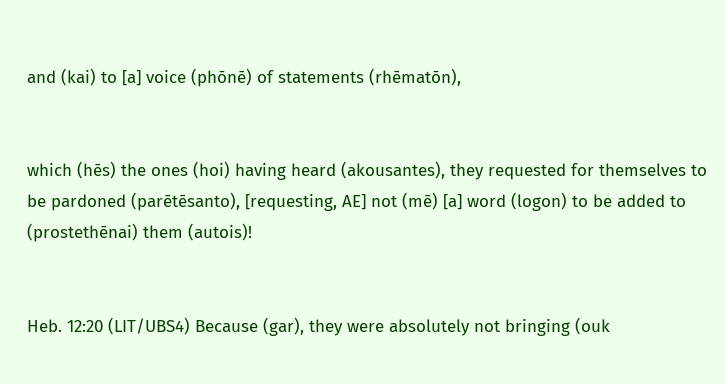and (kai) to [a] voice (phōnē) of statements (rhēmatōn),


which (hēs) the ones (hoi) having heard (akousantes), they requested for themselves to be pardoned (parētēsanto), [requesting, AE] not (mē) [a] word (logon) to be added to (prostethēnai) them (autois)!


Heb. 12:20 (LIT/UBS4) Because (gar), they were absolutely not bringing (ouk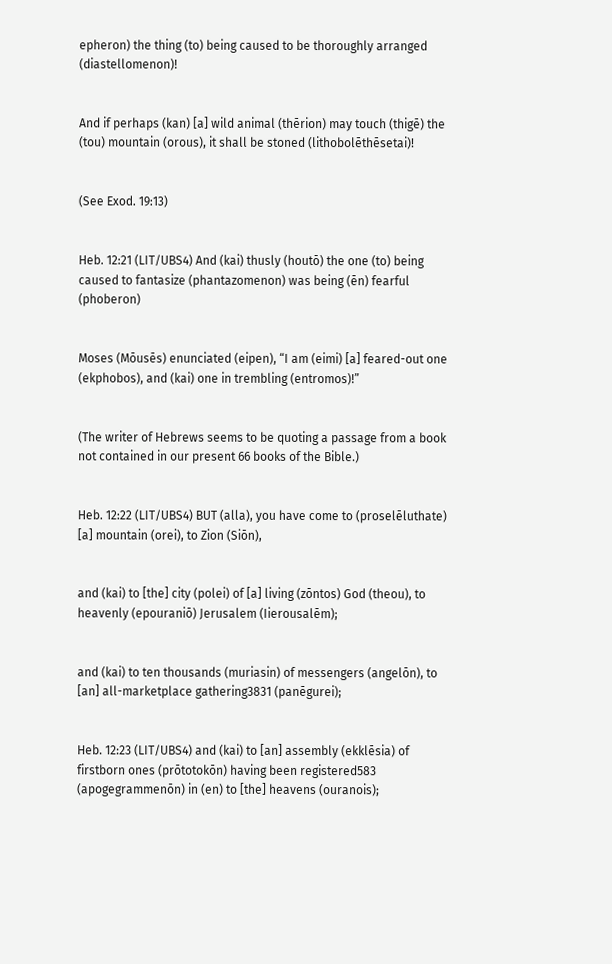epheron) the thing (to) being caused to be thoroughly arranged (diastellomenon)!


And if perhaps (kan) [a] wild animal (thērion) may touch (thigē) the (tou) mountain (orous), it shall be stoned (lithobolēthēsetai)!


(See Exod. 19:13)


Heb. 12:21 (LIT/UBS4) And (kai) thusly (houtō) the one (to) being caused to fantasize (phantazomenon) was being (ēn) fearful (phoberon)


Moses (Mōusēs) enunciated (eipen), “I am (eimi) [a] feared-out one (ekphobos), and (kai) one in trembling (entromos)!”


(The writer of Hebrews seems to be quoting a passage from a book not contained in our present 66 books of the Bible.)


Heb. 12:22 (LIT/UBS4) BUT (alla), you have come to (proselēluthate) [a] mountain (orei), to Zion (Siōn),


and (kai) to [the] city (polei) of [a] living (zōntos) God (theou), to heavenly (epouraniō) Jerusalem (Iierousalēm);


and (kai) to ten thousands (muriasin) of messengers (angelōn), to [an] all-marketplace gathering3831 (panēgurei);


Heb. 12:23 (LIT/UBS4) and (kai) to [an] assembly (ekklēsia) of firstborn ones (prōtotokōn) having been registered583 (apogegrammenōn) in (en) to [the] heavens (ouranois);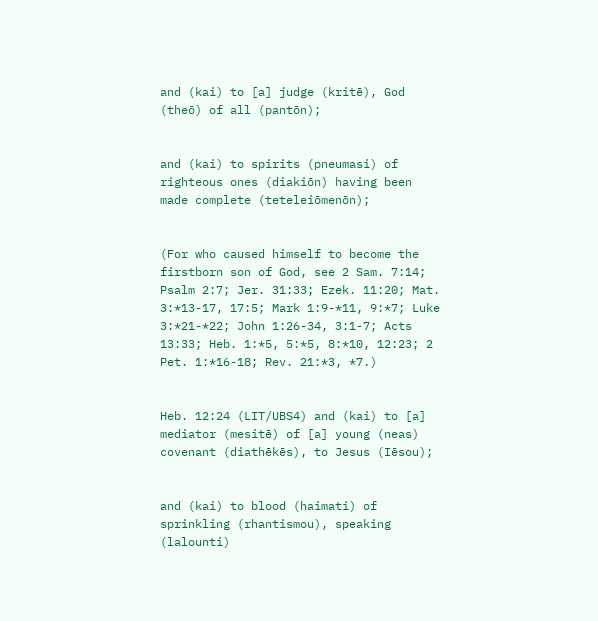and (kai) to [a] judge (kritē), God (theō) of all (pantōn);


and (kai) to spirits (pneumasi) of righteous ones (diakiōn) having been made complete (teteleiōmenōn);


(For who caused himself to become the firstborn son of God, see 2 Sam. 7:14; Psalm 2:7; Jer. 31:33; Ezek. 11:20; Mat. 3:*13-17, 17:5; Mark 1:9-*11, 9:*7; Luke 3:*21-*22; John 1:26-34, 3:1-7; Acts 13:33; Heb. 1:*5, 5:*5, 8:*10, 12:23; 2 Pet. 1:*16-18; Rev. 21:*3, *7.)


Heb. 12:24 (LIT/UBS4) and (kai) to [a] mediator (mesitē) of [a] young (neas) covenant (diathēkēs), to Jesus (Iēsou);


and (kai) to blood (haimati) of sprinkling (rhantismou), speaking (lalounti)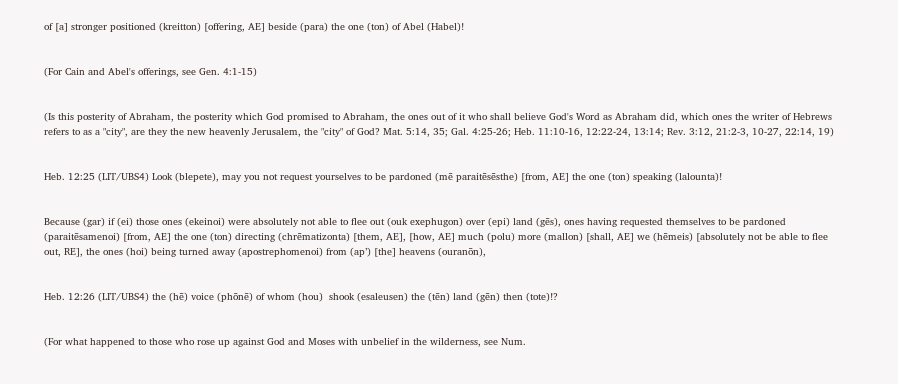of [a] stronger positioned (kreitton) [offering, AE] beside (para) the one (ton) of Abel (Habel)!


(For Cain and Abel's offerings, see Gen. 4:1-15)


(Is this posterity of Abraham, the posterity which God promised to Abraham, the ones out of it who shall believe God's Word as Abraham did, which ones the writer of Hebrews refers to as a "city", are they the new heavenly Jerusalem, the "city" of God? Mat. 5:14, 35; Gal. 4:25-26; Heb. 11:10-16, 12:22-24, 13:14; Rev. 3:12, 21:2-3, 10-27, 22:14, 19)


Heb. 12:25 (LIT/UBS4) Look (blepete), may you not request yourselves to be pardoned (mē paraitēsēsthe) [from, AE] the one (ton) speaking (lalounta)!


Because (gar) if (ei) those ones (ekeinoi) were absolutely not able to flee out (ouk exephugon) over (epi) land (gēs), ones having requested themselves to be pardoned (paraitēsamenoi) [from, AE] the one (ton) directing (chrēmatizonta) [them, AE], [how, AE] much (polu) more (mallon) [shall, AE] we (hēmeis) [absolutely not be able to flee out, RE], the ones (hoi) being turned away (apostrephomenoi) from (ap’) [the] heavens (ouranōn),


Heb. 12:26 (LIT/UBS4) the (hē) voice (phōnē) of whom (hou)  shook (esaleusen) the (tēn) land (gēn) then (tote)!?


(For what happened to those who rose up against God and Moses with unbelief in the wilderness, see Num.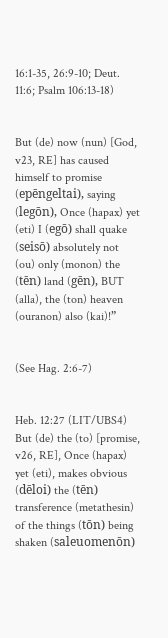16:1-35, 26:9-10; Deut. 11:6; Psalm 106:13-18)


But (de) now (nun) [God, v23, RE] has caused himself to promise (epēngeltai), saying (legōn), Once (hapax) yet (eti) I (egō) shall quake (seisō) absolutely not (ou) only (monon) the (tēn) land (gēn), BUT (alla), the (ton) heaven (ouranon) also (kai)!”


(See Hag. 2:6-7)


Heb. 12:27 (LIT/UBS4) But (de) the (to) [promise, v26, RE], Once (hapax) yet (eti), makes obvious (dēloi) the (tēn) transference (metathesin) of the things (tōn) being shaken (saleuomenōn)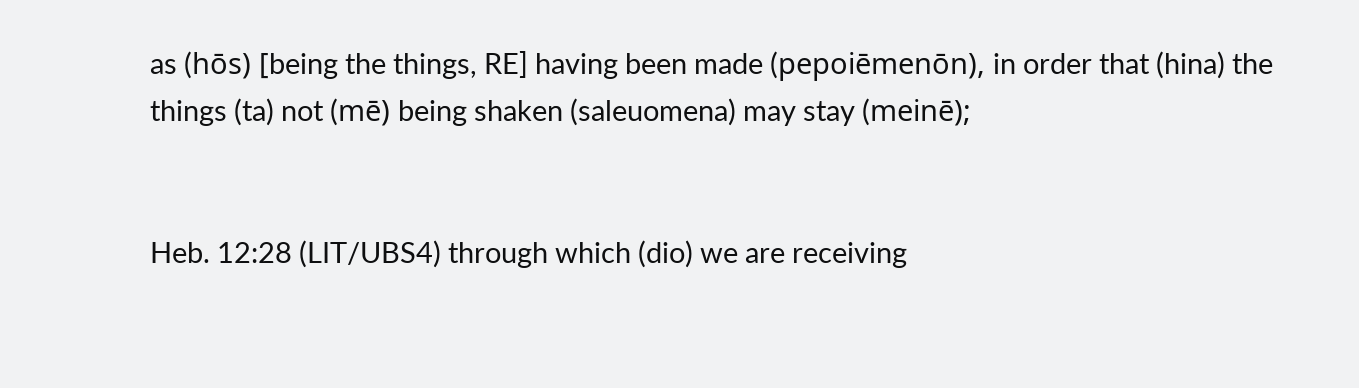as (hōs) [being the things, RE] having been made (pepoiēmenōn), in order that (hina) the things (ta) not (mē) being shaken (saleuomena) may stay (meinē);


Heb. 12:28 (LIT/UBS4) through which (dio) we are receiving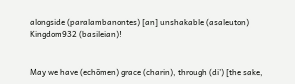alongside (paralambanontes) [an] unshakable (asaleuton) Kingdom932 (basileian)!


May we have (echōmen) grace (charin), through (di’) [the sake,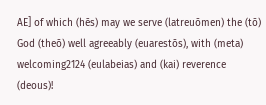AE] of which (hēs) may we serve (latreuōmen) the (tō) God (theō) well agreeably (euarestōs), with (meta) welcoming2124 (eulabeias) and (kai) reverence (deous)!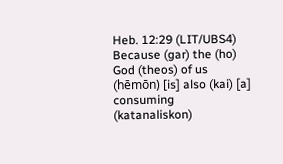Heb. 12:29 (LIT/UBS4) Because (gar) the (ho) God (theos) of us (hēmōn) [is] also (kai) [a] consuming (katanaliskon)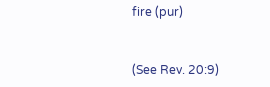fire (pur)


(See Rev. 20:9)